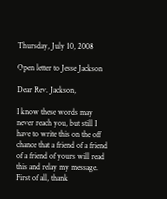Thursday, July 10, 2008

Open letter to Jesse Jackson

Dear Rev. Jackson,

I know these words may never reach you, but still I have to write this on the off chance that a friend of a friend of a friend of yours will read this and relay my message. First of all, thank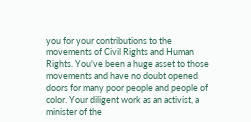you for your contributions to the movements of Civil Rights and Human Rights. You've been a huge asset to those movements and have no doubt opened doors for many poor people and people of color. Your diligent work as an activist, a minister of the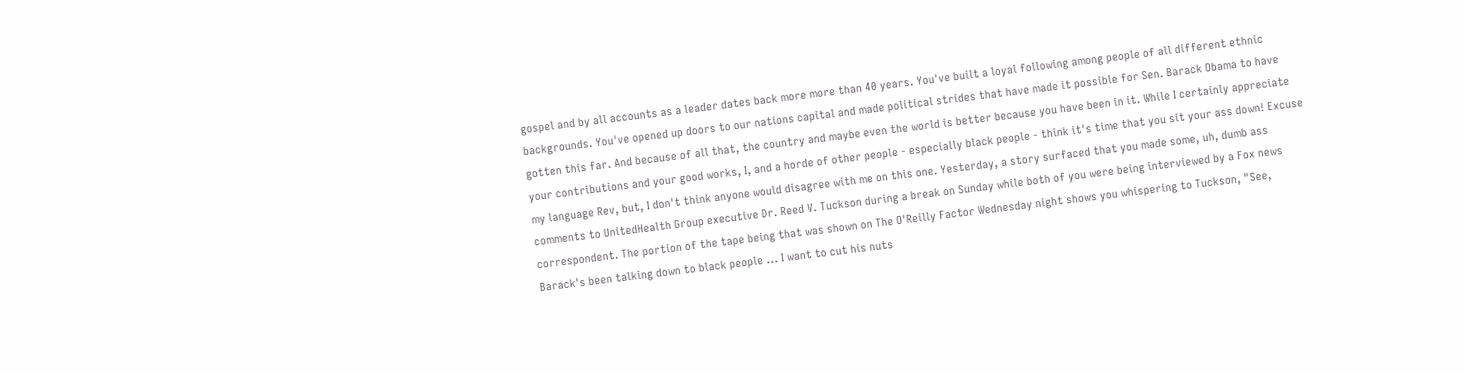gospel and by all accounts as a leader dates back more more than 40 years. You've built a loyal following among people of all different ethnic backgrounds. You've opened up doors to our nations capital and made political strides that have made it possible for Sen. Barack Obama to have gotten this far. And because of all that, the country and maybe even the world is better because you have been in it. While I certainly appreciate your contributions and your good works, I, and a horde of other people - especially black people - think it's time that you sit your ass down! Excuse my language Rev, but, I don't think anyone would disagree with me on this one. Yesterday, a story surfaced that you made some, uh, dumb ass comments to UnitedHealth Group executive Dr. Reed V. Tuckson during a break on Sunday while both of you were being interviewed by a Fox news correspondent. The portion of the tape being that was shown on The O'Reilly Factor Wednesday night shows you whispering to Tuckson, "See, Barack's been talking down to black people ... I want to cut his nuts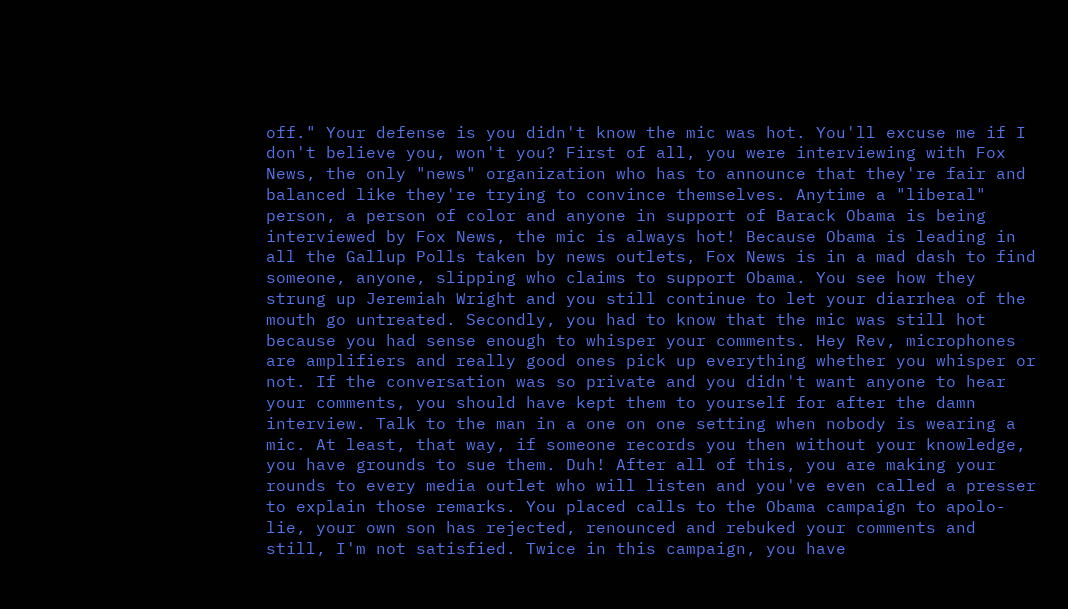off." Your defense is you didn't know the mic was hot. You'll excuse me if I don't believe you, won't you? First of all, you were interviewing with Fox News, the only "news" organization who has to announce that they're fair and balanced like they're trying to convince themselves. Anytime a "liberal" person, a person of color and anyone in support of Barack Obama is being interviewed by Fox News, the mic is always hot! Because Obama is leading in all the Gallup Polls taken by news outlets, Fox News is in a mad dash to find someone, anyone, slipping who claims to support Obama. You see how they strung up Jeremiah Wright and you still continue to let your diarrhea of the mouth go untreated. Secondly, you had to know that the mic was still hot because you had sense enough to whisper your comments. Hey Rev, microphones are amplifiers and really good ones pick up everything whether you whisper or not. If the conversation was so private and you didn't want anyone to hear your comments, you should have kept them to yourself for after the damn interview. Talk to the man in a one on one setting when nobody is wearing a mic. At least, that way, if someone records you then without your knowledge, you have grounds to sue them. Duh! After all of this, you are making your rounds to every media outlet who will listen and you've even called a presser to explain those remarks. You placed calls to the Obama campaign to apolo-lie, your own son has rejected, renounced and rebuked your comments and still, I'm not satisfied. Twice in this campaign, you have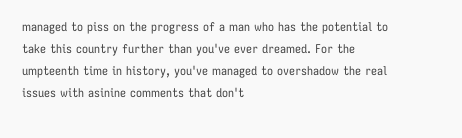managed to piss on the progress of a man who has the potential to take this country further than you've ever dreamed. For the umpteenth time in history, you've managed to overshadow the real issues with asinine comments that don't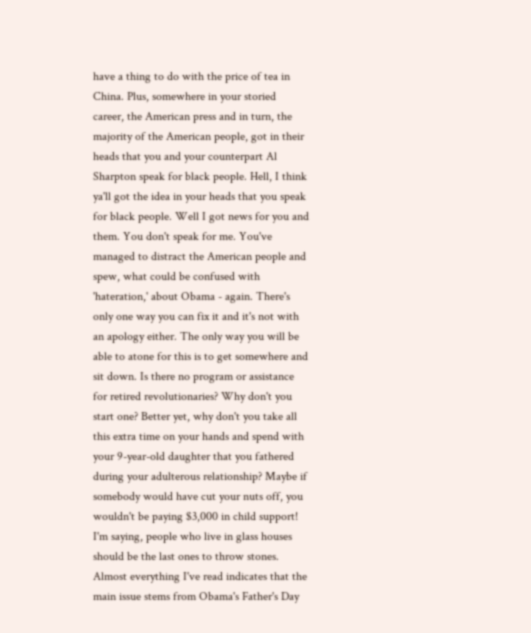have a thing to do with the price of tea in China. Plus, somewhere in your storied career, the American press and in turn, the majority of the American people, got in their heads that you and your counterpart Al Sharpton speak for black people. Hell, I think ya'll got the idea in your heads that you speak for black people. Well I got news for you and them. You don't speak for me. You've managed to distract the American people and spew, what could be confused with 'hateration,' about Obama - again. There's only one way you can fix it and it's not with an apology either. The only way you will be able to atone for this is to get somewhere and sit down. Is there no program or assistance for retired revolutionaries? Why don't you start one? Better yet, why don't you take all this extra time on your hands and spend with your 9-year-old daughter that you fathered during your adulterous relationship? Maybe if somebody would have cut your nuts off, you wouldn't be paying $3,000 in child support! I'm saying, people who live in glass houses should be the last ones to throw stones. Almost everything I've read indicates that the main issue stems from Obama's Father's Day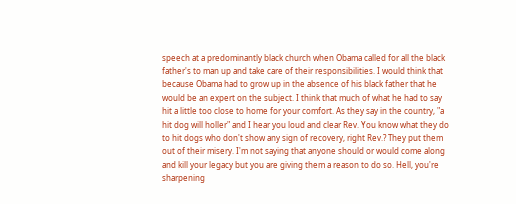speech at a predominantly black church when Obama called for all the black father's to man up and take care of their responsibilities. I would think that because Obama had to grow up in the absence of his black father that he would be an expert on the subject. I think that much of what he had to say hit a little too close to home for your comfort. As they say in the country, "a hit dog will holler" and I hear you loud and clear Rev. You know what they do to hit dogs who don't show any sign of recovery, right Rev.? They put them out of their misery. I'm not saying that anyone should or would come along and kill your legacy but you are giving them a reason to do so. Hell, you're sharpening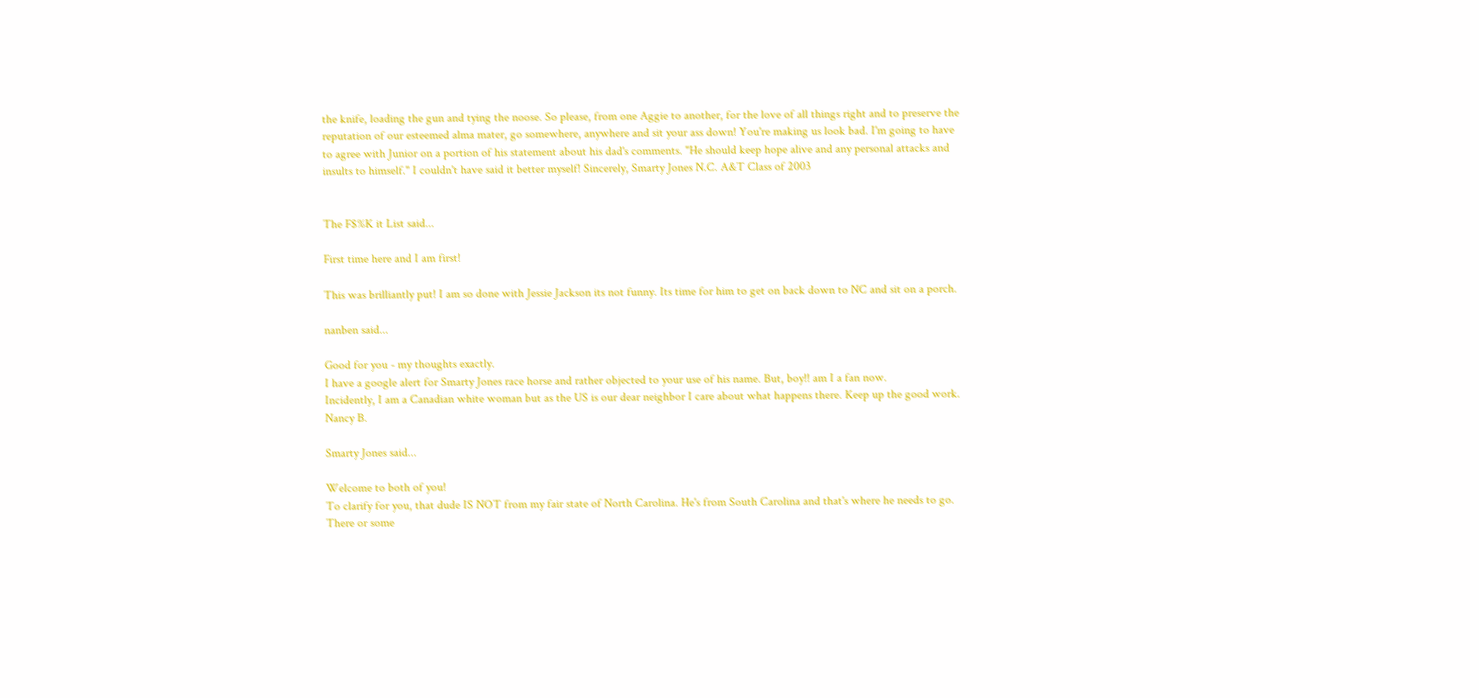the knife, loading the gun and tying the noose. So please, from one Aggie to another, for the love of all things right and to preserve the reputation of our esteemed alma mater, go somewhere, anywhere and sit your ass down! You're making us look bad. I'm going to have to agree with Junior on a portion of his statement about his dad's comments. "He should keep hope alive and any personal attacks and insults to himself." I couldn't have said it better myself! Sincerely, Smarty Jones N.C. A&T Class of 2003


The F$%K it List said...

First time here and I am first!

This was brilliantly put! I am so done with Jessie Jackson its not funny. Its time for him to get on back down to NC and sit on a porch.

nanben said...

Good for you - my thoughts exactly.
I have a google alert for Smarty Jones race horse and rather objected to your use of his name. But, boy!! am I a fan now.
Incidently, I am a Canadian white woman but as the US is our dear neighbor I care about what happens there. Keep up the good work.
Nancy B.

Smarty Jones said...

Welcome to both of you!
To clarify for you, that dude IS NOT from my fair state of North Carolina. He's from South Carolina and that's where he needs to go.
There or some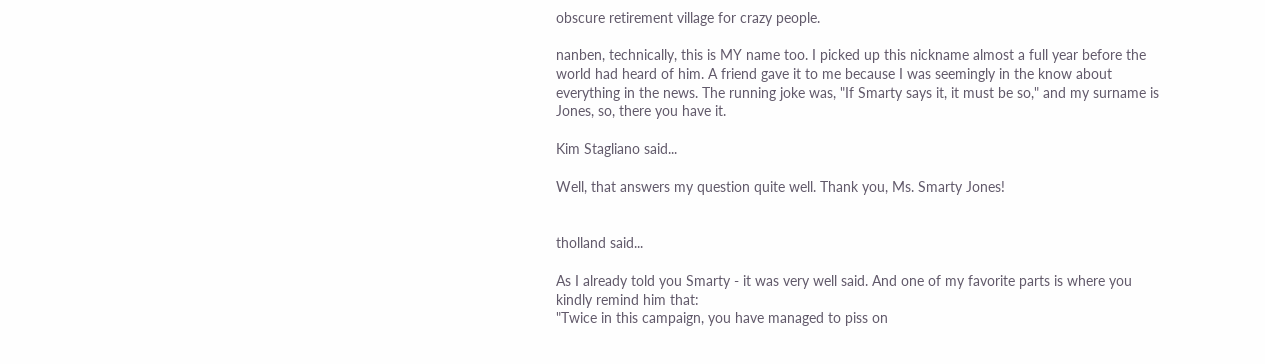obscure retirement village for crazy people.

nanben, technically, this is MY name too. I picked up this nickname almost a full year before the world had heard of him. A friend gave it to me because I was seemingly in the know about everything in the news. The running joke was, "If Smarty says it, it must be so," and my surname is Jones, so, there you have it.

Kim Stagliano said...

Well, that answers my question quite well. Thank you, Ms. Smarty Jones!


tholland said...

As I already told you Smarty - it was very well said. And one of my favorite parts is where you kindly remind him that:
"Twice in this campaign, you have managed to piss on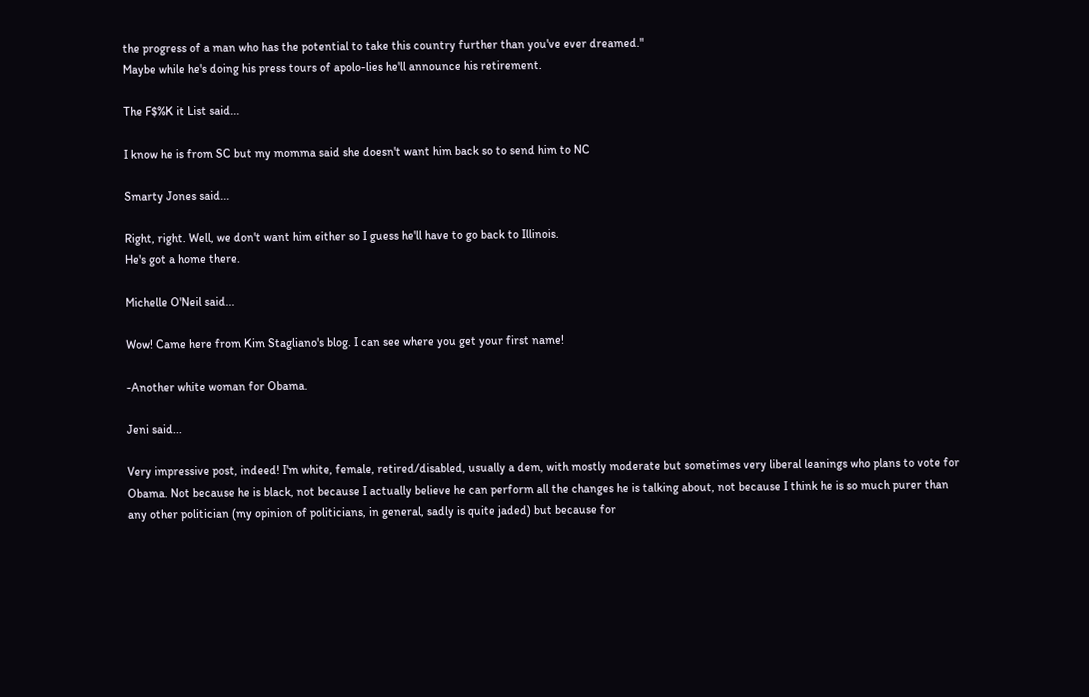the progress of a man who has the potential to take this country further than you've ever dreamed."
Maybe while he's doing his press tours of apolo-lies he'll announce his retirement.

The F$%K it List said...

I know he is from SC but my momma said she doesn't want him back so to send him to NC

Smarty Jones said...

Right, right. Well, we don't want him either so I guess he'll have to go back to Illinois.
He's got a home there.

Michelle O'Neil said...

Wow! Came here from Kim Stagliano's blog. I can see where you get your first name!

-Another white woman for Obama.

Jeni said...

Very impressive post, indeed! I'm white, female, retired/disabled, usually a dem, with mostly moderate but sometimes very liberal leanings who plans to vote for Obama. Not because he is black, not because I actually believe he can perform all the changes he is talking about, not because I think he is so much purer than any other politician (my opinion of politicians, in general, sadly is quite jaded) but because for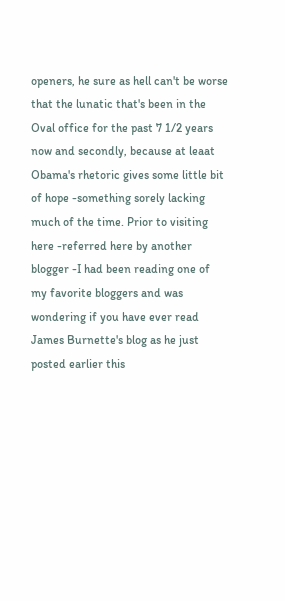openers, he sure as hell can't be worse that the lunatic that's been in the Oval office for the past 7 1/2 years now and secondly, because at leaat Obama's rhetoric gives some little bit of hope -something sorely lacking much of the time. Prior to visiting here -referred here by another blogger -I had been reading one of my favorite bloggers and was wondering if you have ever read James Burnette's blog as he just posted earlier this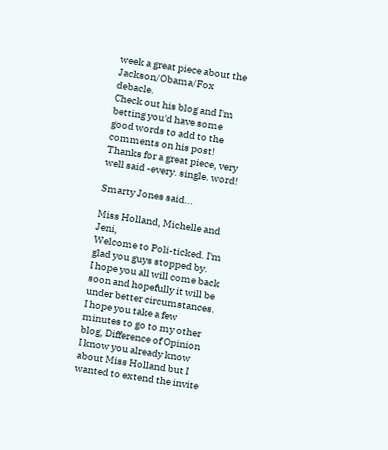week a great piece about the Jackson/Obama/Fox debacle.
Check out his blog and I'm betting you'd have some good words to add to the comments on his post!
Thanks for a great piece, very well said -every. single. word!

Smarty Jones said...

Miss Holland, Michelle and Jeni,
Welcome to Poli-ticked. I'm glad you guys stopped by.
I hope you all will come back soon and hopefully it will be under better circumstances. I hope you take a few minutes to go to my other blog, Difference of Opinion
I know you already know about Miss Holland but I wanted to extend the invite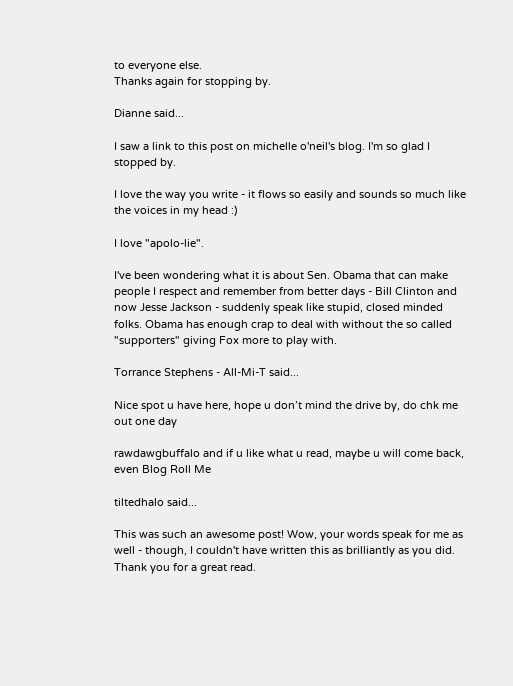to everyone else.
Thanks again for stopping by.

Dianne said...

I saw a link to this post on michelle o'neil's blog. I'm so glad I stopped by.

I love the way you write - it flows so easily and sounds so much like the voices in my head :)

I love "apolo-lie".

I've been wondering what it is about Sen. Obama that can make people I respect and remember from better days - Bill Clinton and now Jesse Jackson - suddenly speak like stupid, closed minded folks. Obama has enough crap to deal with without the so called "supporters" giving Fox more to play with.

Torrance Stephens - All-Mi-T said...

Nice spot u have here, hope u don’t mind the drive by, do chk me out one day

rawdawgbuffalo and if u like what u read, maybe u will come back, even Blog Roll Me

tiltedhalo said...

This was such an awesome post! Wow, your words speak for me as well - though, I couldn't have written this as brilliantly as you did. Thank you for a great read.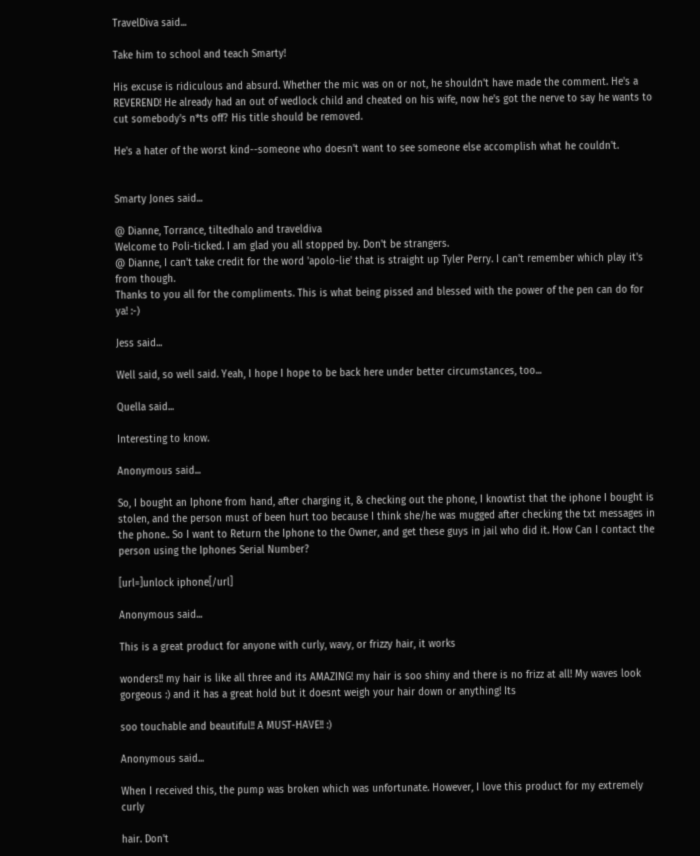TravelDiva said...

Take him to school and teach Smarty!

His excuse is ridiculous and absurd. Whether the mic was on or not, he shouldn't have made the comment. He's a REVEREND! He already had an out of wedlock child and cheated on his wife, now he's got the nerve to say he wants to cut somebody's n*ts off? His title should be removed.

He's a hater of the worst kind--someone who doesn't want to see someone else accomplish what he couldn't.


Smarty Jones said...

@ Dianne, Torrance, tiltedhalo and traveldiva
Welcome to Poli-ticked. I am glad you all stopped by. Don't be strangers.
@ Dianne, I can't take credit for the word 'apolo-lie' that is straight up Tyler Perry. I can't remember which play it's from though.
Thanks to you all for the compliments. This is what being pissed and blessed with the power of the pen can do for ya! :-)

Jess said...

Well said, so well said. Yeah, I hope I hope to be back here under better circumstances, too...

Quella said...

Interesting to know.

Anonymous said...

So, I bought an Iphone from hand, after charging it, & checking out the phone, I knowtist that the iphone I bought is stolen, and the person must of been hurt too because I think she/he was mugged after checking the txt messages in the phone.. So I want to Return the Iphone to the Owner, and get these guys in jail who did it. How Can I contact the person using the Iphones Serial Number?

[url=]unlock iphone[/url]

Anonymous said...

This is a great product for anyone with curly, wavy, or frizzy hair, it works

wonders!! my hair is like all three and its AMAZING! my hair is soo shiny and there is no frizz at all! My waves look gorgeous :) and it has a great hold but it doesnt weigh your hair down or anything! Its

soo touchable and beautiful!! A MUST-HAVE!! :)

Anonymous said...

When I received this, the pump was broken which was unfortunate. However, I love this product for my extremely curly

hair. Don't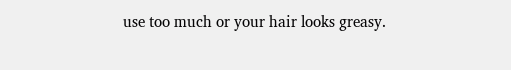use too much or your hair looks greasy.